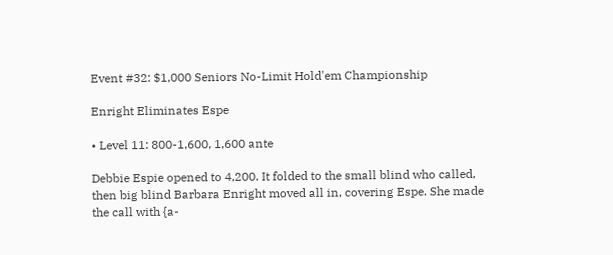Event #32: $1,000 Seniors No-Limit Hold'em Championship

Enright Eliminates Espe

• Level 11: 800-1,600, 1,600 ante

Debbie Espie opened to 4,200. It folded to the small blind who called, then big blind Barbara Enright moved all in, covering Espe. She made the call with {a-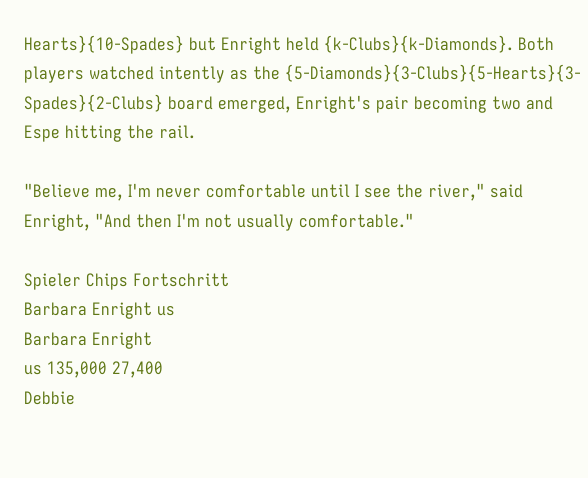Hearts}{10-Spades} but Enright held {k-Clubs}{k-Diamonds}. Both players watched intently as the {5-Diamonds}{3-Clubs}{5-Hearts}{3-Spades}{2-Clubs} board emerged, Enright's pair becoming two and Espe hitting the rail.

"Believe me, I'm never comfortable until I see the river," said Enright, "And then I'm not usually comfortable."

Spieler Chips Fortschritt
Barbara Enright us
Barbara Enright
us 135,000 27,400
Debbie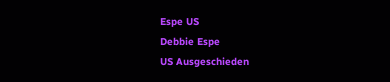Espe US
Debbie Espe
US Ausgeschieden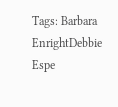Tags: Barbara EnrightDebbie Espe